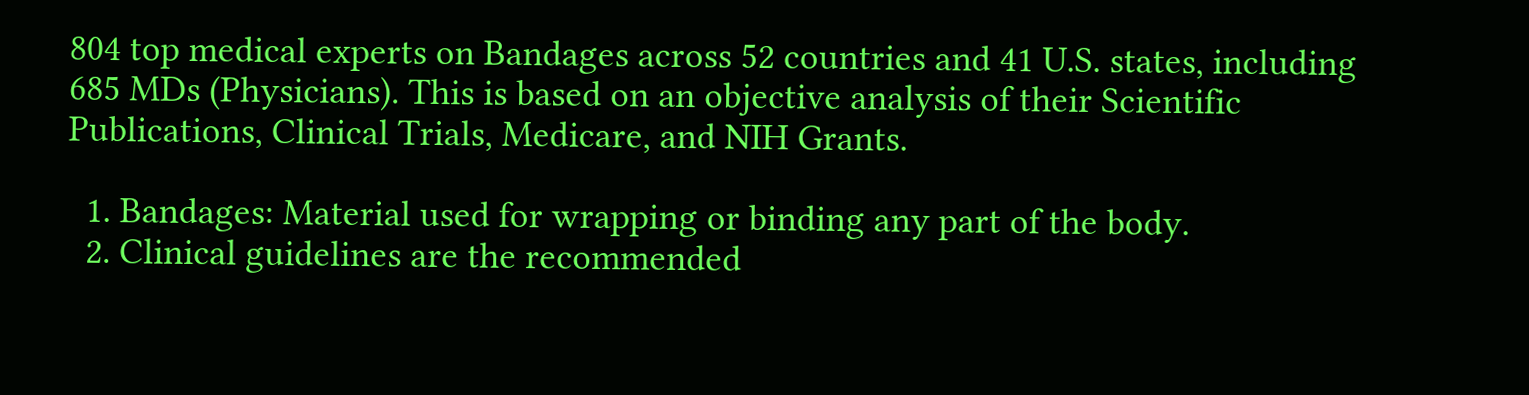804 top medical experts on Bandages across 52 countries and 41 U.S. states, including 685 MDs (Physicians). This is based on an objective analysis of their Scientific Publications, Clinical Trials, Medicare, and NIH Grants.

  1. Bandages: Material used for wrapping or binding any part of the body.
  2. Clinical guidelines are the recommended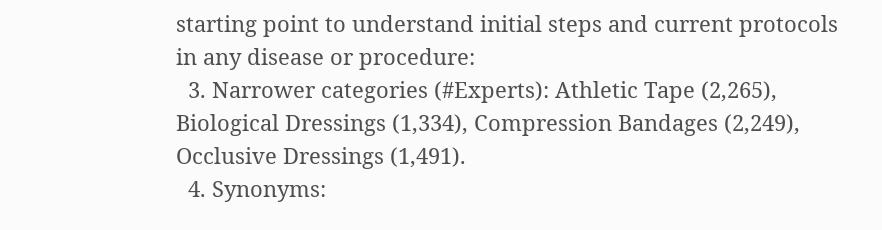starting point to understand initial steps and current protocols in any disease or procedure:
  3. Narrower categories (#Experts): Athletic Tape (2,265), Biological Dressings (1,334), Compression Bandages (2,249), Occlusive Dressings (1,491).
  4. Synonyms: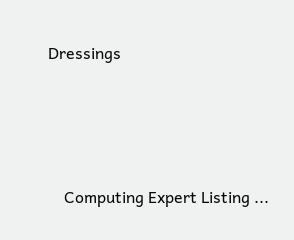Dressings




    Computing Expert Listing ...